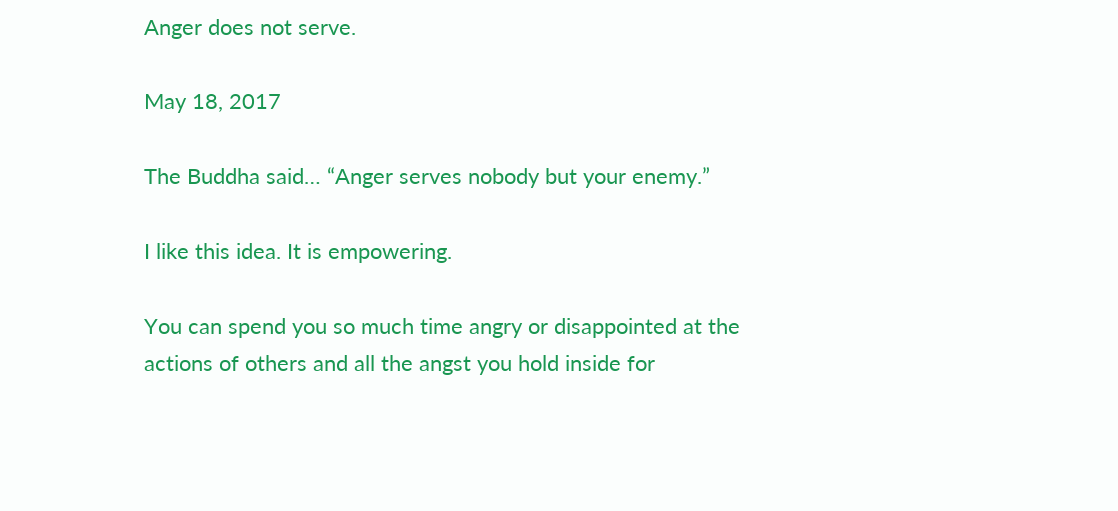Anger does not serve.

May 18, 2017

The Buddha said… “Anger serves nobody but your enemy.”

I like this idea. It is empowering.

You can spend you so much time angry or disappointed at the actions of others and all the angst you hold inside for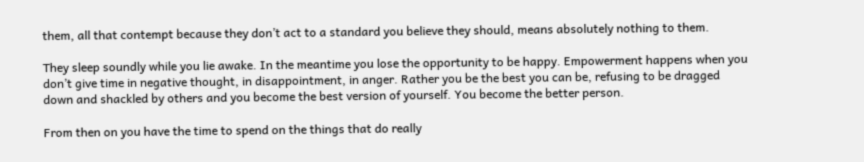them, all that contempt because they don’t act to a standard you believe they should, means absolutely nothing to them.

They sleep soundly while you lie awake. In the meantime you lose the opportunity to be happy. Empowerment happens when you don’t give time in negative thought, in disappointment, in anger. Rather you be the best you can be, refusing to be dragged down and shackled by others and you become the best version of yourself. You become the better person.

From then on you have the time to spend on the things that do really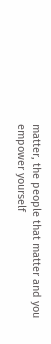matter, the people that matter and you empower yourself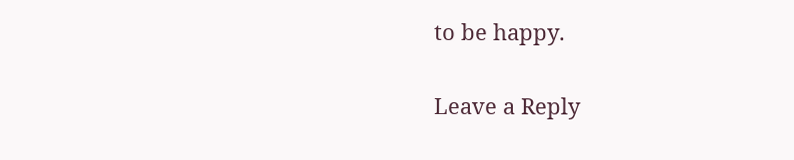to be happy.

Leave a Reply